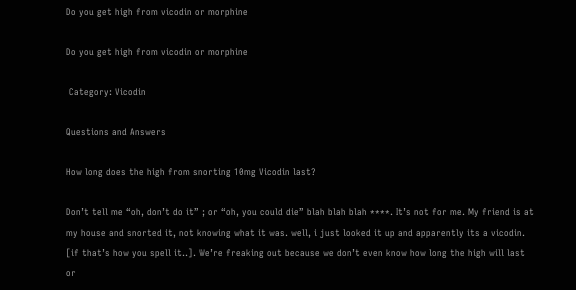Do you get high from vicodin or morphine

Do you get high from vicodin or morphine

 Category: Vicodin

Questions and Answers

How long does the high from snorting 10mg Vicodin last?

Don’t tell me “oh, don’t do it” ; or “oh, you could die” blah blah blah ****. It’s not for me. My friend is at my house and snorted it, not knowing what it was. well, i just looked it up and apparently its a vicodin. [if that’s how you spell it..]. We’re freaking out because we don’t even know how long the high will last or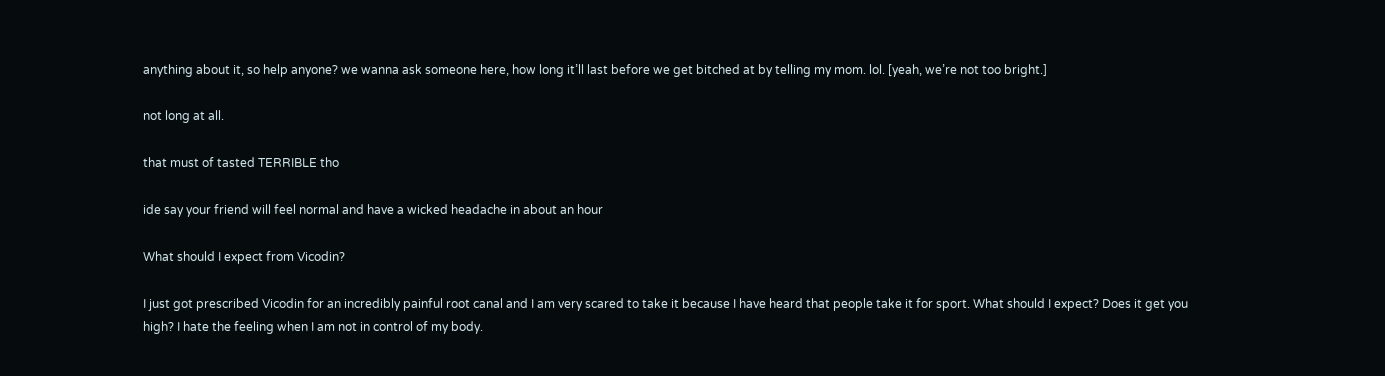anything about it, so help anyone? we wanna ask someone here, how long it’ll last before we get bitched at by telling my mom. lol. [yeah, we’re not too bright.]

not long at all.

that must of tasted TERRIBLE tho

ide say your friend will feel normal and have a wicked headache in about an hour

What should I expect from Vicodin?

I just got prescribed Vicodin for an incredibly painful root canal and I am very scared to take it because I have heard that people take it for sport. What should I expect? Does it get you high? I hate the feeling when I am not in control of my body.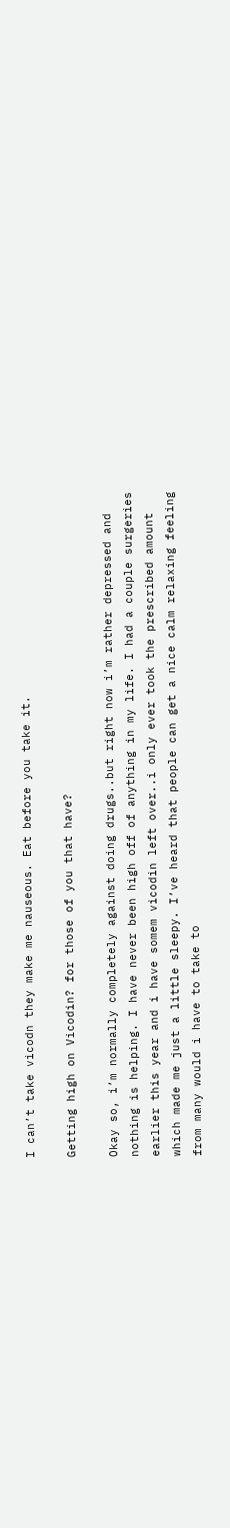I can’t take vicodn they make me nauseous. Eat before you take it.

Getting high on Vicodin? for those of you that have?

Okay so, i’m normally completely against doing drugs..but right now i’m rather depressed and nothing is helping. I have never been high off of anything in my life. I had a couple surgeries earlier this year and i have somem vicodin left over..i only ever took the prescribed amount which made me just a little sleepy. I’ve heard that people can get a nice calm relaxing feeling from many would i have to take to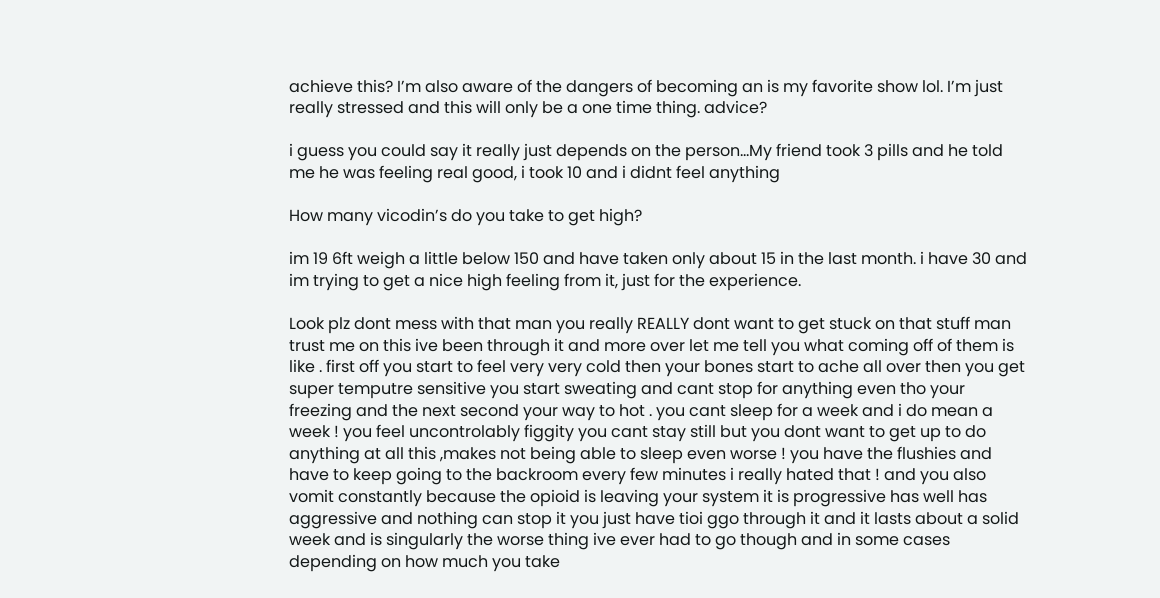achieve this? I’m also aware of the dangers of becoming an is my favorite show lol. I’m just really stressed and this will only be a one time thing. advice?

i guess you could say it really just depends on the person…My friend took 3 pills and he told me he was feeling real good, i took 10 and i didnt feel anything

How many vicodin’s do you take to get high?

im 19 6ft weigh a little below 150 and have taken only about 15 in the last month. i have 30 and im trying to get a nice high feeling from it, just for the experience.

Look plz dont mess with that man you really REALLY dont want to get stuck on that stuff man trust me on this ive been through it and more over let me tell you what coming off of them is like . first off you start to feel very very cold then your bones start to ache all over then you get super temputre sensitive you start sweating and cant stop for anything even tho your freezing and the next second your way to hot . you cant sleep for a week and i do mean a week ! you feel uncontrolably figgity you cant stay still but you dont want to get up to do anything at all this ,makes not being able to sleep even worse ! you have the flushies and have to keep going to the backroom every few minutes i really hated that ! and you also vomit constantly because the opioid is leaving your system it is progressive has well has aggressive and nothing can stop it you just have tioi ggo through it and it lasts about a solid week and is singularly the worse thing ive ever had to go though and in some cases depending on how much you take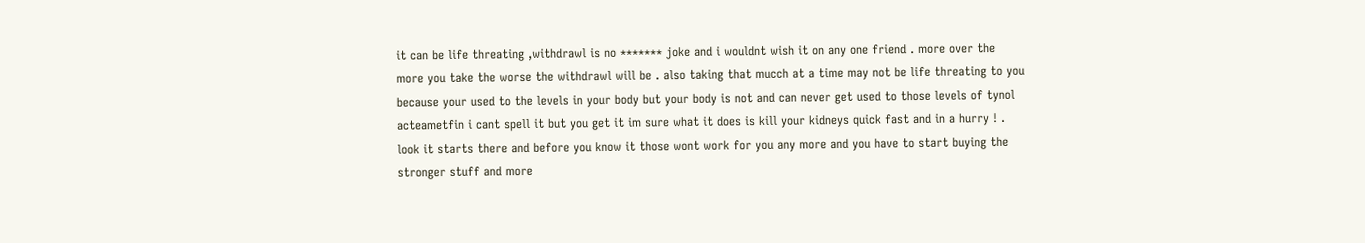it can be life threating ,withdrawl is no ******* joke and i wouldnt wish it on any one friend . more over the more you take the worse the withdrawl will be . also taking that mucch at a time may not be life threating to you because your used to the levels in your body but your body is not and can never get used to those levels of tynol acteametfin i cant spell it but you get it im sure what it does is kill your kidneys quick fast and in a hurry ! . look it starts there and before you know it those wont work for you any more and you have to start buying the stronger stuff and more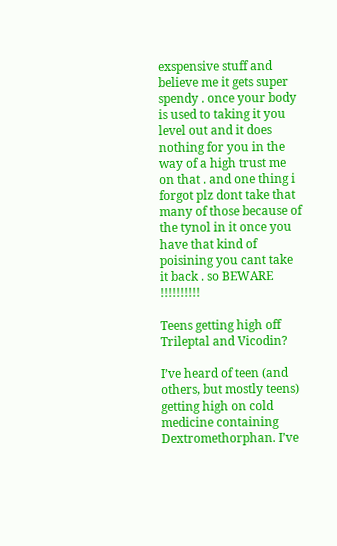exspensive stuff and believe me it gets super spendy . once your body is used to taking it you level out and it does nothing for you in the way of a high trust me on that . and one thing i forgot plz dont take that many of those because of the tynol in it once you have that kind of poisining you cant take it back . so BEWARE !!!!!!!!!!

Teens getting high off Trileptal and Vicodin?

I’ve heard of teen (and others, but mostly teens) getting high on cold medicine containing Dextromethorphan. I’ve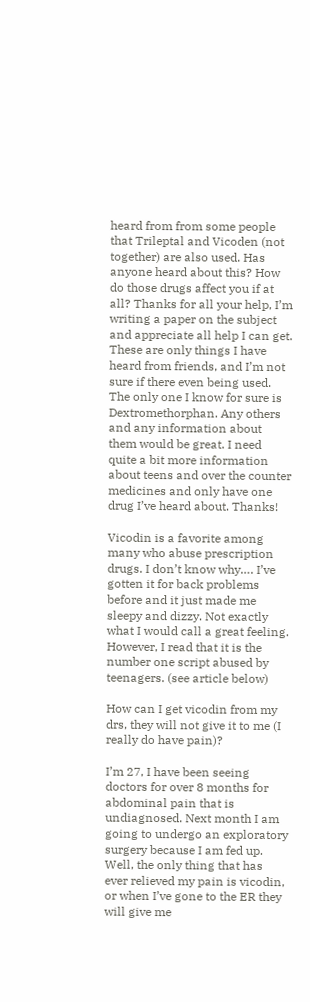heard from from some people that Trileptal and Vicoden (not together) are also used. Has anyone heard about this? How do those drugs affect you if at all? Thanks for all your help, I’m writing a paper on the subject and appreciate all help I can get. These are only things I have heard from friends, and I’m not sure if there even being used. The only one I know for sure is Dextromethorphan. Any others and any information about them would be great. I need quite a bit more information about teens and over the counter medicines and only have one drug I’ve heard about. Thanks!

Vicodin is a favorite among many who abuse prescription drugs. I don’t know why…. I’ve gotten it for back problems before and it just made me sleepy and dizzy. Not exactly what I would call a great feeling. However, I read that it is the number one script abused by teenagers. (see article below)

How can I get vicodin from my drs, they will not give it to me (I really do have pain)?

I’m 27, I have been seeing doctors for over 8 months for abdominal pain that is undiagnosed. Next month I am going to undergo an exploratory surgery because I am fed up. Well, the only thing that has ever relieved my pain is vicodin, or when I’ve gone to the ER they will give me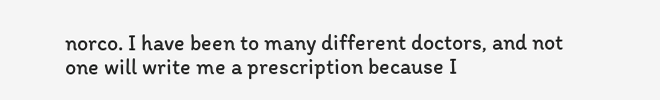norco. I have been to many different doctors, and not one will write me a prescription because I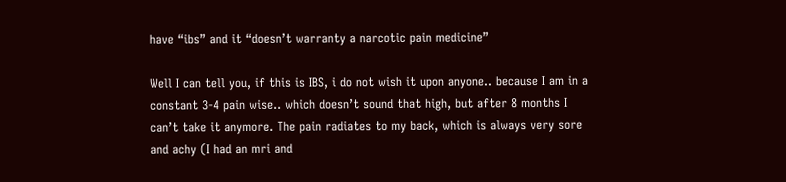have “ibs” and it “doesn’t warranty a narcotic pain medicine”

Well I can tell you, if this is IBS, i do not wish it upon anyone.. because I am in a constant 3-4 pain wise.. which doesn’t sound that high, but after 8 months I can’t take it anymore. The pain radiates to my back, which is always very sore and achy (I had an mri and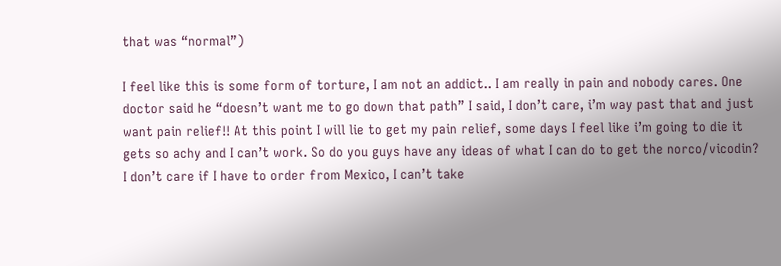that was “normal”)

I feel like this is some form of torture, I am not an addict.. I am really in pain and nobody cares. One doctor said he “doesn’t want me to go down that path” I said, I don’t care, i’m way past that and just want pain relief!! At this point I will lie to get my pain relief, some days I feel like i’m going to die it gets so achy and I can’t work. So do you guys have any ideas of what I can do to get the norco/vicodin? I don’t care if I have to order from Mexico, I can’t take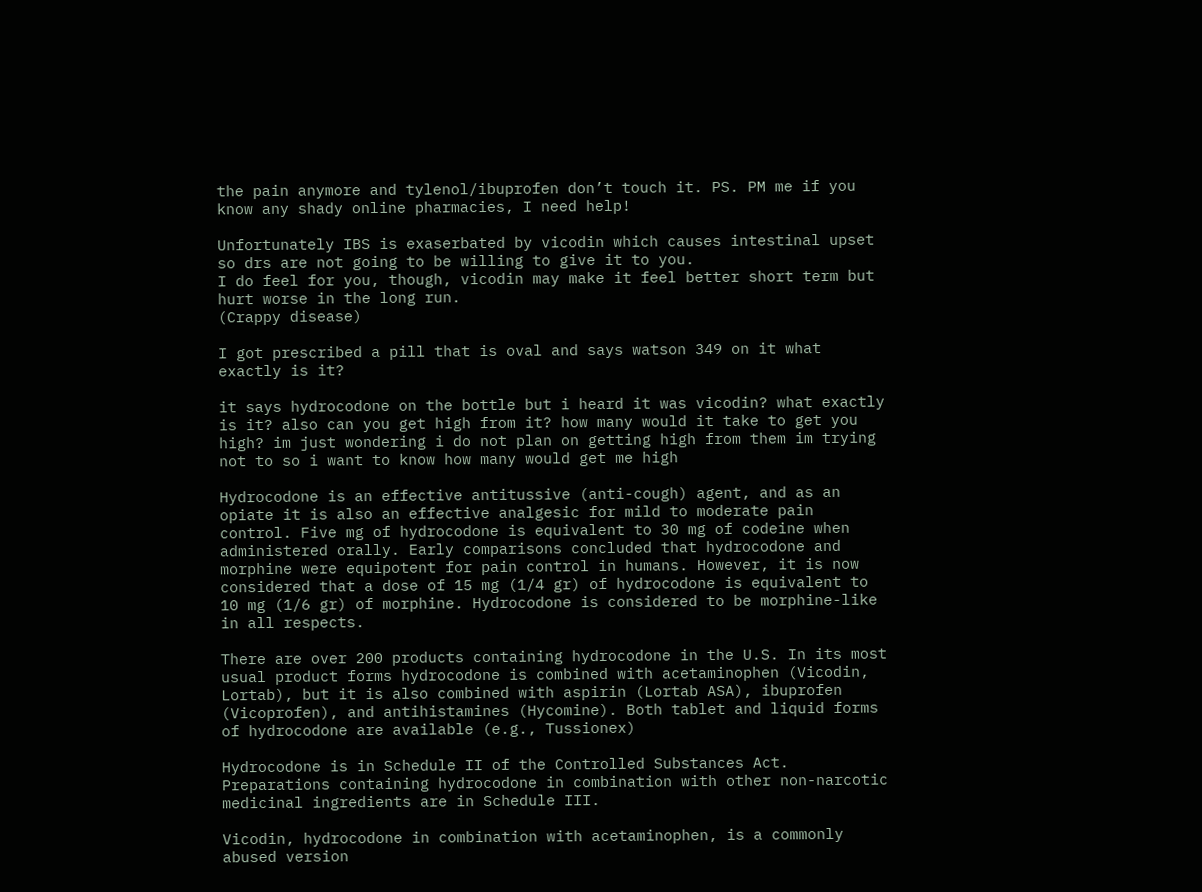the pain anymore and tylenol/ibuprofen don’t touch it. PS. PM me if you know any shady online pharmacies, I need help!

Unfortunately IBS is exaserbated by vicodin which causes intestinal upset so drs are not going to be willing to give it to you.
I do feel for you, though, vicodin may make it feel better short term but hurt worse in the long run.
(Crappy disease)

I got prescribed a pill that is oval and says watson 349 on it what exactly is it?

it says hydrocodone on the bottle but i heard it was vicodin? what exactly is it? also can you get high from it? how many would it take to get you high? im just wondering i do not plan on getting high from them im trying not to so i want to know how many would get me high

Hydrocodone is an effective antitussive (anti-cough) agent, and as an opiate it is also an effective analgesic for mild to moderate pain control. Five mg of hydrocodone is equivalent to 30 mg of codeine when administered orally. Early comparisons concluded that hydrocodone and morphine were equipotent for pain control in humans. However, it is now considered that a dose of 15 mg (1/4 gr) of hydrocodone is equivalent to 10 mg (1/6 gr) of morphine. Hydrocodone is considered to be morphine-like in all respects.

There are over 200 products containing hydrocodone in the U.S. In its most usual product forms hydrocodone is combined with acetaminophen (Vicodin, Lortab), but it is also combined with aspirin (Lortab ASA), ibuprofen (Vicoprofen), and antihistamines (Hycomine). Both tablet and liquid forms of hydrocodone are available (e.g., Tussionex)

Hydrocodone is in Schedule II of the Controlled Substances Act. Preparations containing hydrocodone in combination with other non-narcotic medicinal ingredients are in Schedule III.

Vicodin, hydrocodone in combination with acetaminophen, is a commonly abused version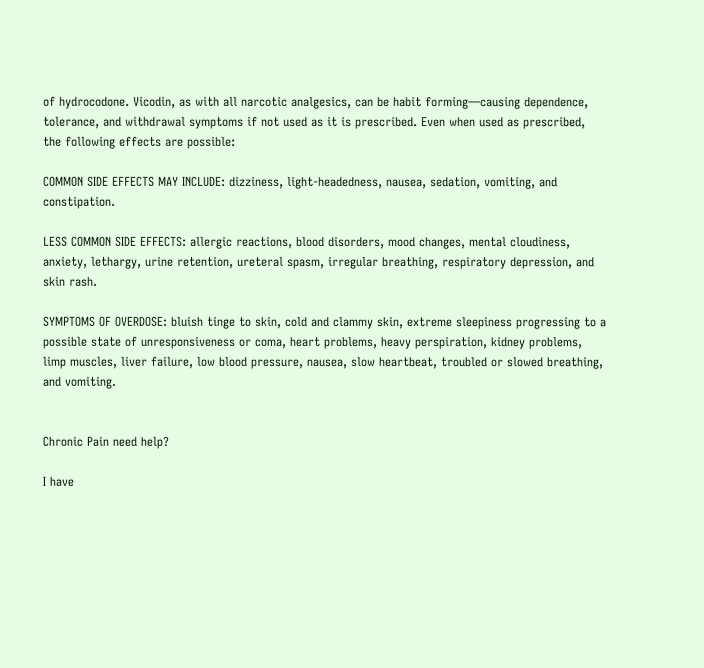of hydrocodone. Vicodin, as with all narcotic analgesics, can be habit forming—causing dependence, tolerance, and withdrawal symptoms if not used as it is prescribed. Even when used as prescribed, the following effects are possible:

COMMON SIDE EFFECTS MAY INCLUDE: dizziness, light-headedness, nausea, sedation, vomiting, and constipation.

LESS COMMON SIDE EFFECTS: allergic reactions, blood disorders, mood changes, mental cloudiness, anxiety, lethargy, urine retention, ureteral spasm, irregular breathing, respiratory depression, and skin rash.

SYMPTOMS OF OVERDOSE: bluish tinge to skin, cold and clammy skin, extreme sleepiness progressing to a possible state of unresponsiveness or coma, heart problems, heavy perspiration, kidney problems, limp muscles, liver failure, low blood pressure, nausea, slow heartbeat, troubled or slowed breathing, and vomiting.


Chronic Pain need help?

I have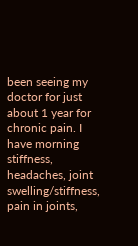been seeing my doctor for just about 1 year for chronic pain. I have morning stiffness, headaches, joint swelling/stiffness, pain in joints,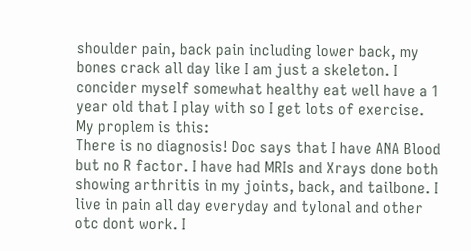shoulder pain, back pain including lower back, my bones crack all day like I am just a skeleton. I concider myself somewhat healthy eat well have a 1 year old that I play with so I get lots of exercise.
My proplem is this:
There is no diagnosis! Doc says that I have ANA Blood but no R factor. I have had MRIs and Xrays done both showing arthritis in my joints, back, and tailbone. I live in pain all day everyday and tylonal and other otc dont work. I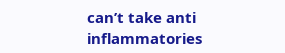can’t take anti inflammatories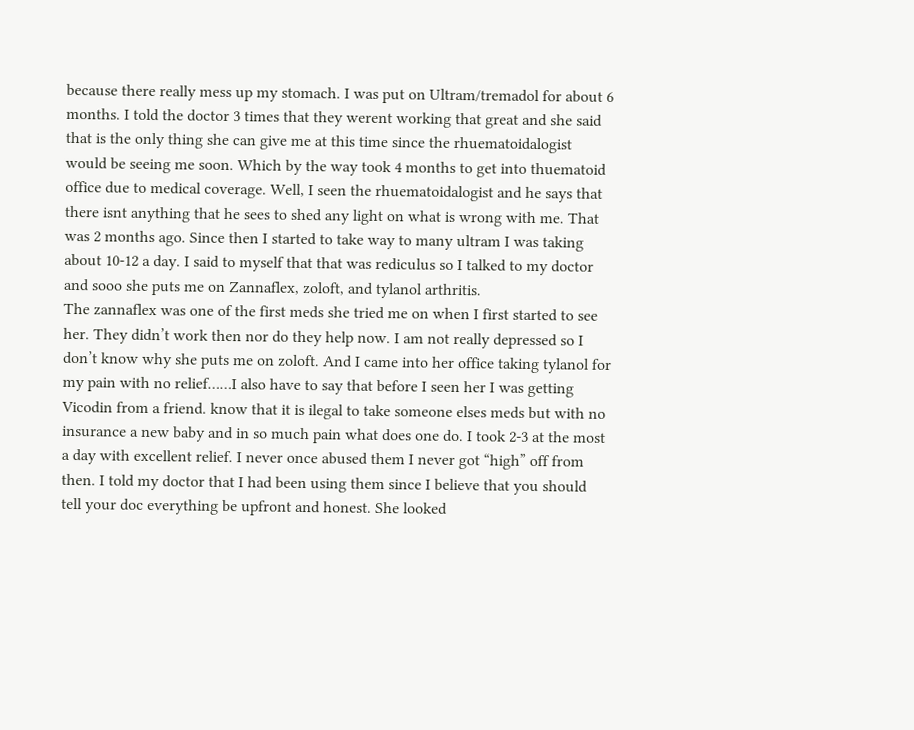because there really mess up my stomach. I was put on Ultram/tremadol for about 6 months. I told the doctor 3 times that they werent working that great and she said that is the only thing she can give me at this time since the rhuematoidalogist would be seeing me soon. Which by the way took 4 months to get into thuematoid office due to medical coverage. Well, I seen the rhuematoidalogist and he says that there isnt anything that he sees to shed any light on what is wrong with me. That was 2 months ago. Since then I started to take way to many ultram I was taking about 10-12 a day. I said to myself that that was rediculus so I talked to my doctor and sooo she puts me on Zannaflex, zoloft, and tylanol arthritis.
The zannaflex was one of the first meds she tried me on when I first started to see her. They didn’t work then nor do they help now. I am not really depressed so I don’t know why she puts me on zoloft. And I came into her office taking tylanol for my pain with no relief……I also have to say that before I seen her I was getting Vicodin from a friend. know that it is ilegal to take someone elses meds but with no insurance a new baby and in so much pain what does one do. I took 2-3 at the most a day with excellent relief. I never once abused them I never got “high” off from then. I told my doctor that I had been using them since I believe that you should tell your doc everything be upfront and honest. She looked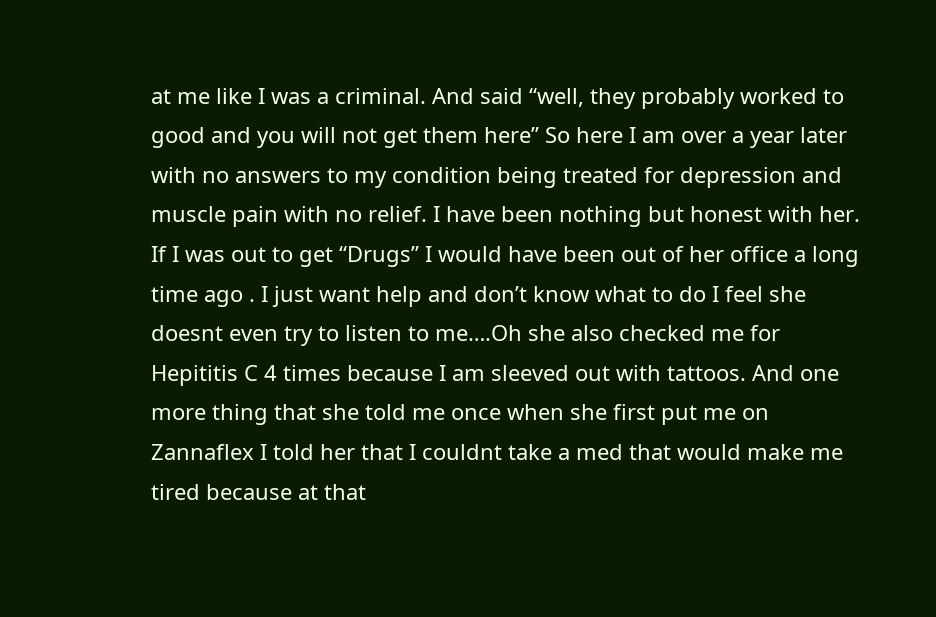at me like I was a criminal. And said “well, they probably worked to good and you will not get them here” So here I am over a year later with no answers to my condition being treated for depression and muscle pain with no relief. I have been nothing but honest with her. If I was out to get “Drugs” I would have been out of her office a long time ago . I just want help and don’t know what to do I feel she doesnt even try to listen to me….Oh she also checked me for Hepititis C 4 times because I am sleeved out with tattoos. And one more thing that she told me once when she first put me on Zannaflex I told her that I couldnt take a med that would make me tired because at that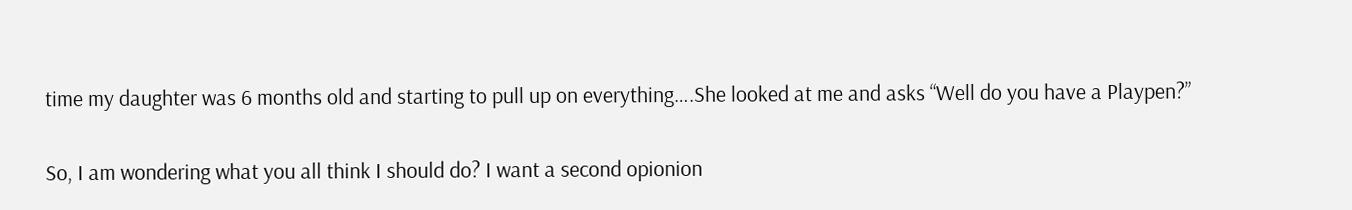time my daughter was 6 months old and starting to pull up on everything….She looked at me and asks “Well do you have a Playpen?”

So, I am wondering what you all think I should do? I want a second opionion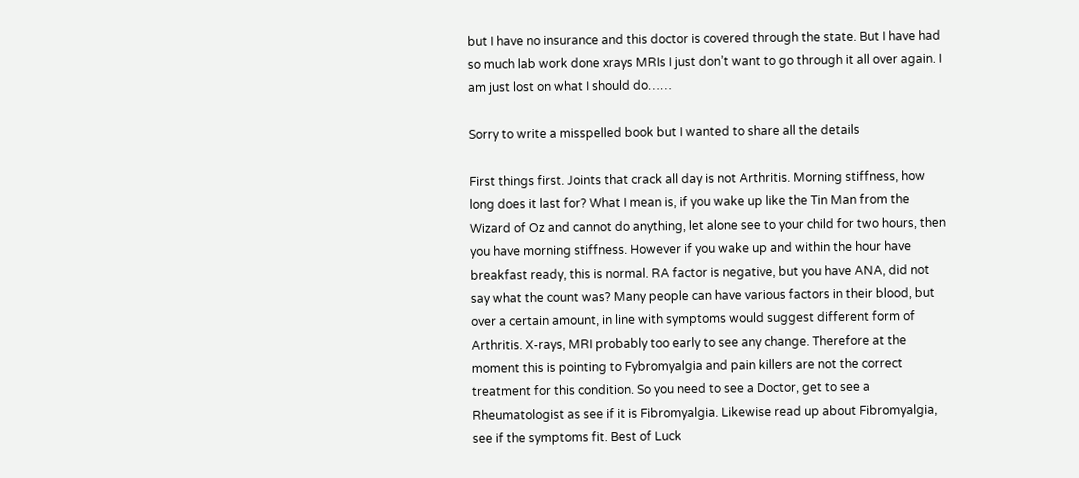but I have no insurance and this doctor is covered through the state. But I have had so much lab work done xrays MRIs I just don’t want to go through it all over again. I am just lost on what I should do……

Sorry to write a misspelled book but I wanted to share all the details

First things first. Joints that crack all day is not Arthritis. Morning stiffness, how long does it last for? What I mean is, if you wake up like the Tin Man from the Wizard of Oz and cannot do anything, let alone see to your child for two hours, then you have morning stiffness. However if you wake up and within the hour have breakfast ready, this is normal. RA factor is negative, but you have ANA, did not say what the count was? Many people can have various factors in their blood, but over a certain amount, in line with symptoms would suggest different form of Arthritis. X-rays, MRI probably too early to see any change. Therefore at the moment this is pointing to Fybromyalgia and pain killers are not the correct treatment for this condition. So you need to see a Doctor, get to see a Rheumatologist as see if it is Fibromyalgia. Likewise read up about Fibromyalgia, see if the symptoms fit. Best of Luck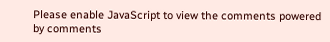Please enable JavaScript to view the comments powered by comments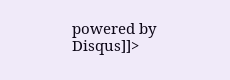powered by Disqus]]>